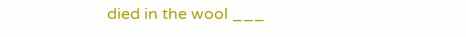died in the wool ___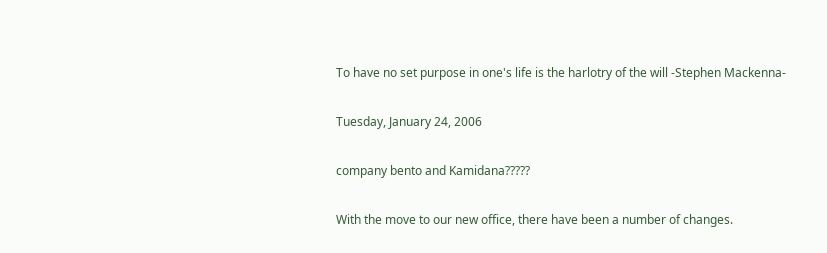To have no set purpose in one's life is the harlotry of the will -Stephen Mackenna-

Tuesday, January 24, 2006

company bento and Kamidana?????

With the move to our new office, there have been a number of changes.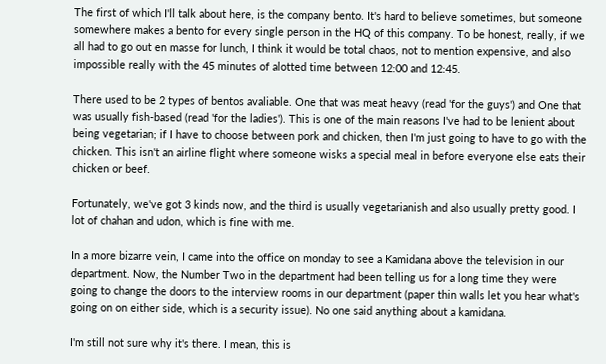The first of which I'll talk about here, is the company bento. It's hard to believe sometimes, but someone somewhere makes a bento for every single person in the HQ of this company. To be honest, really, if we all had to go out en masse for lunch, I think it would be total chaos, not to mention expensive, and also impossible really with the 45 minutes of alotted time between 12:00 and 12:45.

There used to be 2 types of bentos avaliable. One that was meat heavy (read 'for the guys') and One that was usually fish-based (read 'for the ladies'). This is one of the main reasons I've had to be lenient about being vegetarian; if I have to choose between pork and chicken, then I'm just going to have to go with the chicken. This isn't an airline flight where someone wisks a special meal in before everyone else eats their chicken or beef.

Fortunately, we've got 3 kinds now, and the third is usually vegetarianish and also usually pretty good. I lot of chahan and udon, which is fine with me.

In a more bizarre vein, I came into the office on monday to see a Kamidana above the television in our department. Now, the Number Two in the department had been telling us for a long time they were going to change the doors to the interview rooms in our department (paper thin walls let you hear what's going on on either side, which is a security issue). No one said anything about a kamidana.

I'm still not sure why it's there. I mean, this is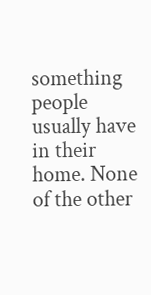something people usually have in their home. None of the other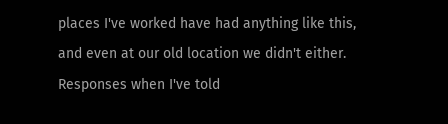places I've worked have had anything like this, and even at our old location we didn't either. Responses when I've told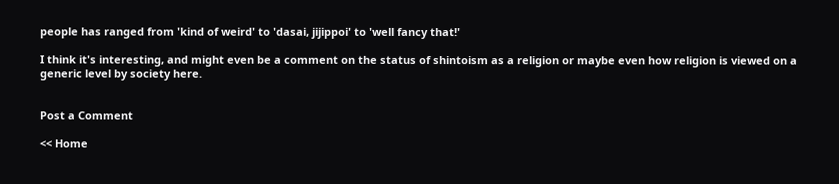people has ranged from 'kind of weird' to 'dasai, jijippoi' to 'well fancy that!'

I think it's interesting, and might even be a comment on the status of shintoism as a religion or maybe even how religion is viewed on a generic level by society here.


Post a Comment

<< Home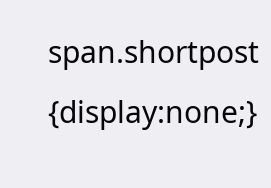span.shortpost {display:none;}